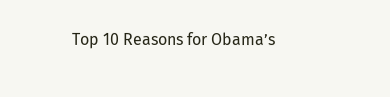Top 10 Reasons for Obama’s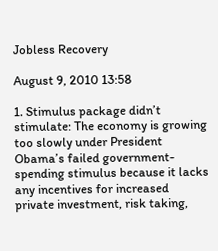Jobless Recovery

August 9, 2010 13:58

1. Stimulus package didn’t stimulate: The economy is growing too slowly under President Obama’s failed government-spending stimulus because it lacks any incentives for increased private investment, risk taking,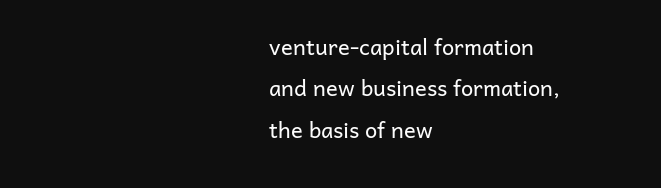venture-capital formation and new business formation, the basis of new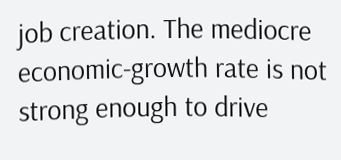job creation. The mediocre economic-growth rate is not strong enough to drive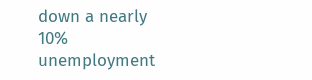down a nearly 10% unemployment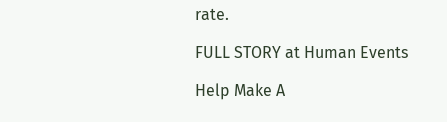rate.

FULL STORY at Human Events

Help Make A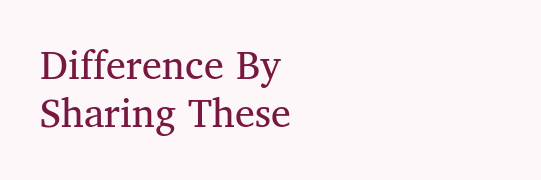Difference By Sharing These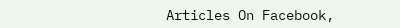Articles On Facebook,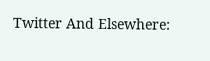Twitter And Elsewhere: